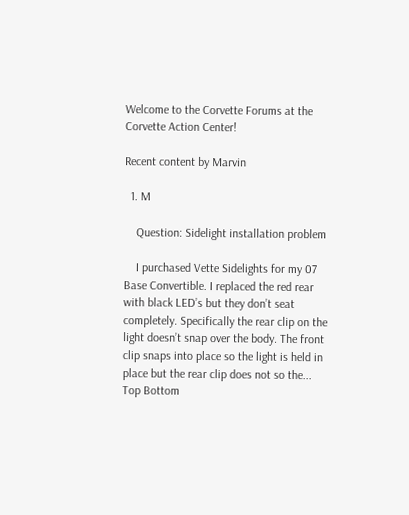Welcome to the Corvette Forums at the Corvette Action Center!

Recent content by Marvin

  1. M

    Question: Sidelight installation problem

    I purchased Vette Sidelights for my 07 Base Convertible. I replaced the red rear with black LED’s but they don’t seat completely. Specifically the rear clip on the light doesn’t snap over the body. The front clip snaps into place so the light is held in place but the rear clip does not so the...
Top Bottom